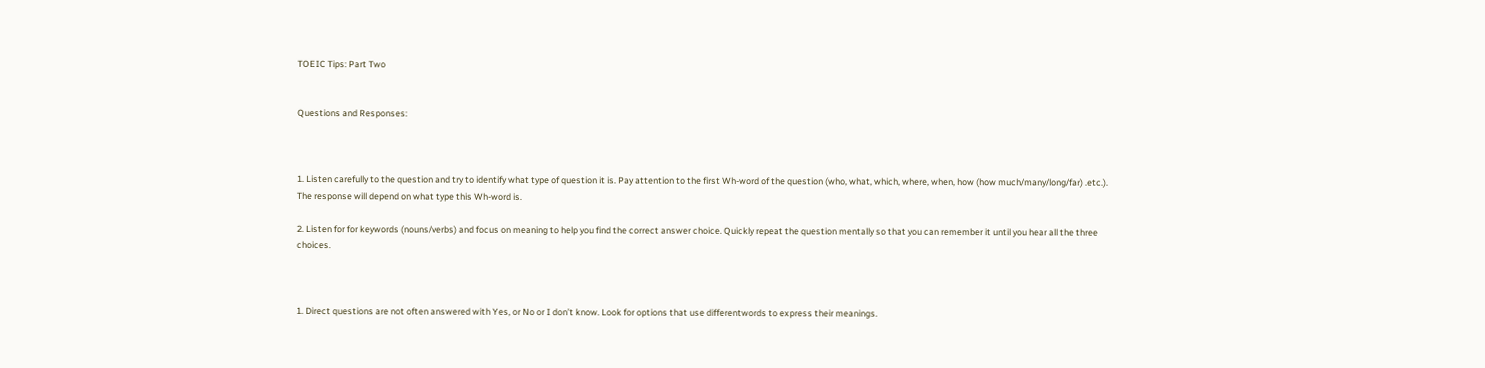TOEIC Tips: Part Two


Questions and Responses:



1. Listen carefully to the question and try to identify what type of question it is. Pay attention to the first Wh-word of the question (who, what, which, where, when, how (how much/many/long/far) .etc.). The response will depend on what type this Wh-word is.

2. Listen for for keywords (nouns/verbs) and focus on meaning to help you find the correct answer choice. Quickly repeat the question mentally so that you can remember it until you hear all the three choices.



1. Direct questions are not often answered with Yes, or No or I don’t know. Look for options that use differentwords to express their meanings.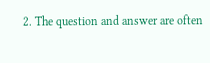2. The question and answer are often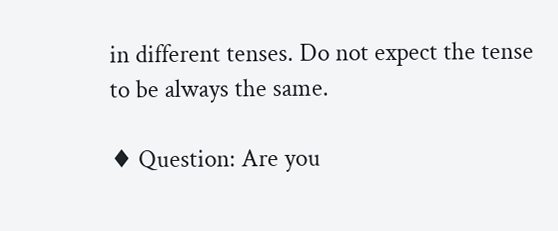in different tenses. Do not expect the tense  to be always the same.

♦ Question: Are you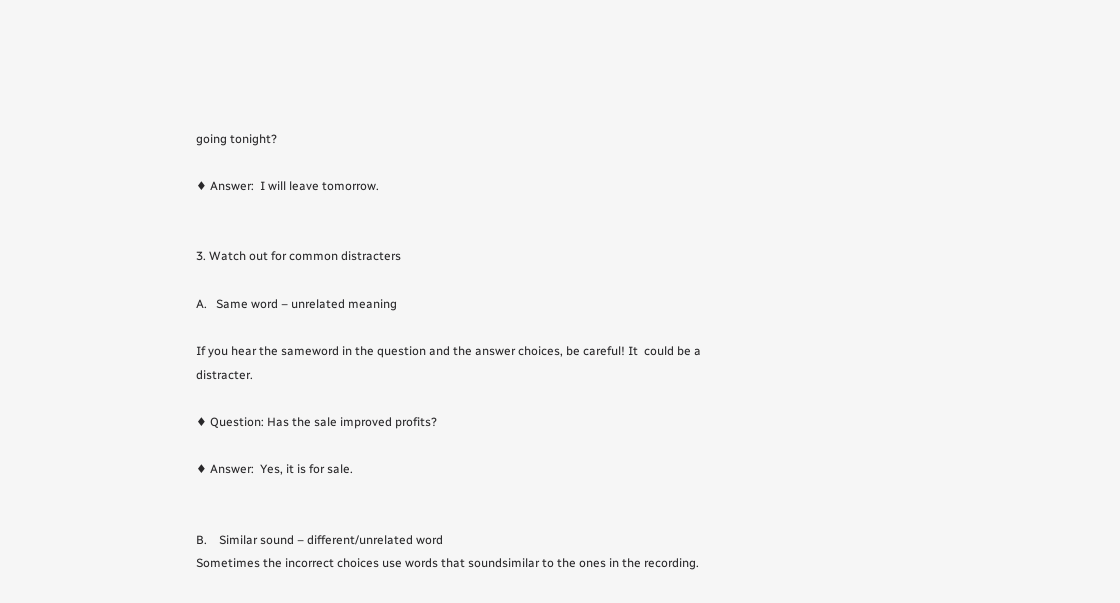going tonight?

♦ Answer:  I will leave tomorrow.


3. Watch out for common distracters

A.   Same word – unrelated meaning

If you hear the sameword in the question and the answer choices, be careful! It  could be a distracter.

♦ Question: Has the sale improved profits?

♦ Answer:  Yes, it is for sale.


B.    Similar sound – different/unrelated word
Sometimes the incorrect choices use words that soundsimilar to the ones in the recording.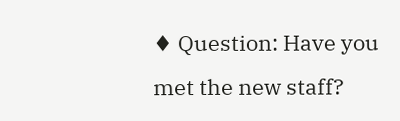♦ Question: Have you met the new staff?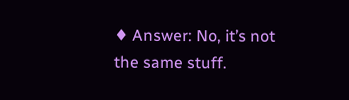♦ Answer: No, it’s not the same stuff.